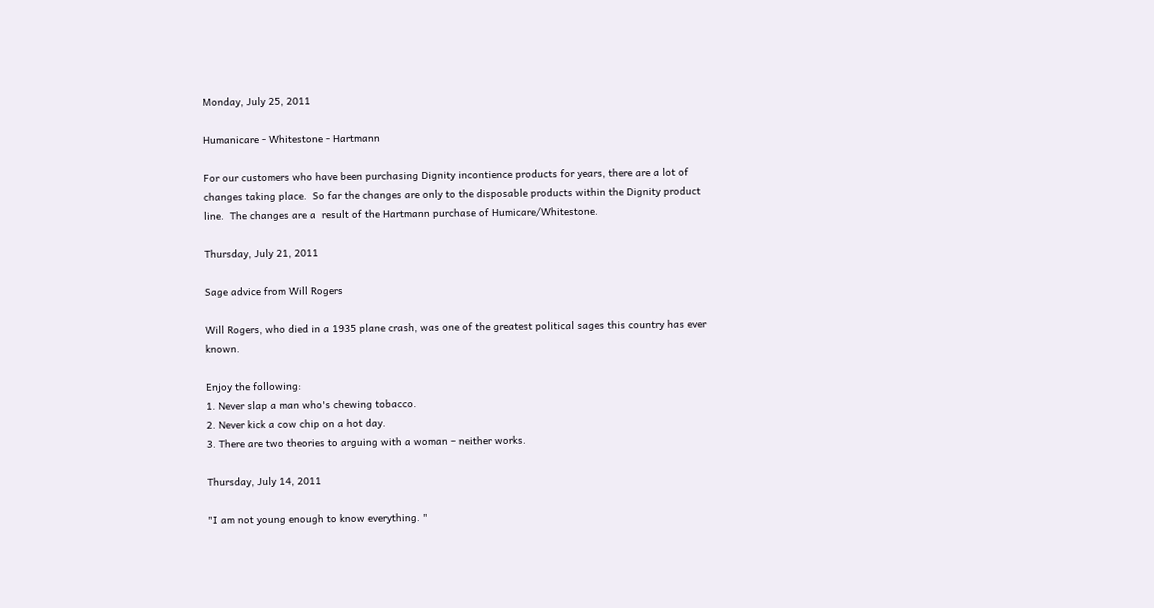Monday, July 25, 2011

Humanicare - Whitestone - Hartmann

For our customers who have been purchasing Dignity incontience products for years, there are a lot of changes taking place.  So far the changes are only to the disposable products within the Dignity product line.  The changes are a  result of the Hartmann purchase of Humicare/Whitestone.

Thursday, July 21, 2011

Sage advice from Will Rogers

Will Rogers, who died in a 1935 plane crash, was one of the greatest political sages this country has ever known.

Enjoy the following:
1. Never slap a man who's chewing tobacco.
2. Never kick a cow chip on a hot day.
3. There are two theories to arguing with a woman – neither works.

Thursday, July 14, 2011

"I am not young enough to know everything. "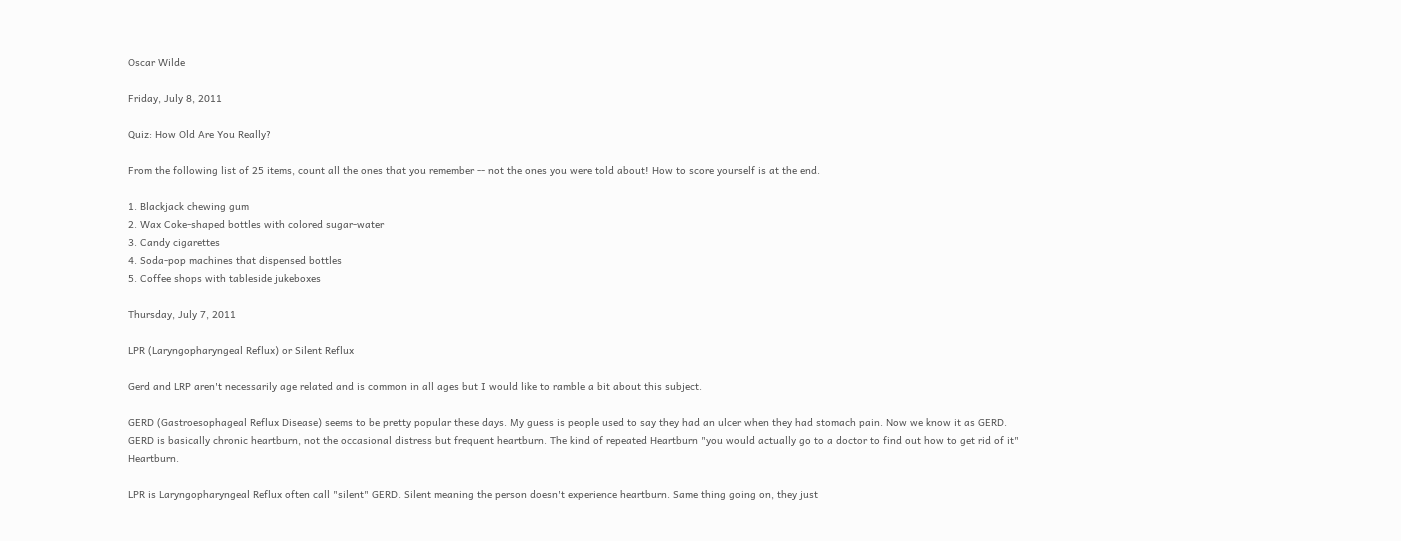Oscar Wilde

Friday, July 8, 2011

Quiz: How Old Are You Really?

From the following list of 25 items, count all the ones that you remember -- not the ones you were told about! How to score yourself is at the end.

1. Blackjack chewing gum
2. Wax Coke-shaped bottles with colored sugar-water
3. Candy cigarettes
4. Soda-pop machines that dispensed bottles
5. Coffee shops with tableside jukeboxes

Thursday, July 7, 2011

LPR (Laryngopharyngeal Reflux) or Silent Reflux

Gerd and LRP aren't necessarily age related and is common in all ages but I would like to ramble a bit about this subject.

GERD (Gastroesophageal Reflux Disease) seems to be pretty popular these days. My guess is people used to say they had an ulcer when they had stomach pain. Now we know it as GERD. GERD is basically chronic heartburn, not the occasional distress but frequent heartburn. The kind of repeated Heartburn "you would actually go to a doctor to find out how to get rid of it" Heartburn.

LPR is Laryngopharyngeal Reflux often call "silent" GERD. Silent meaning the person doesn't experience heartburn. Same thing going on, they just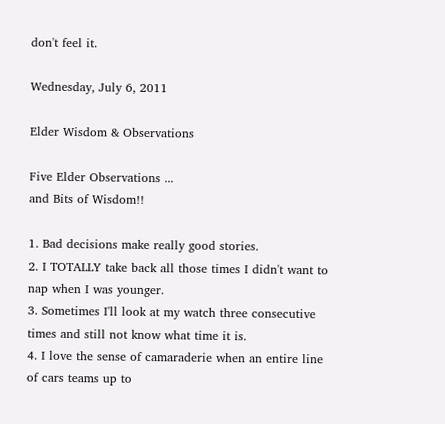don't feel it.

Wednesday, July 6, 2011

Elder Wisdom & Observations

Five Elder Observations ...
and Bits of Wisdom!!

1. Bad decisions make really good stories.
2. I TOTALLY take back all those times I didn't want to nap when I was younger.
3. Sometimes I'll look at my watch three consecutive times and still not know what time it is.
4. I love the sense of camaraderie when an entire line of cars teams up to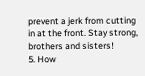prevent a jerk from cutting in at the front. Stay strong, brothers and sisters!
5. How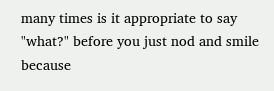many times is it appropriate to say "what?" before you just nod and smile because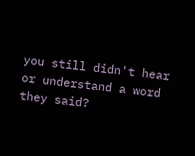you still didn't hear or understand a word they said?